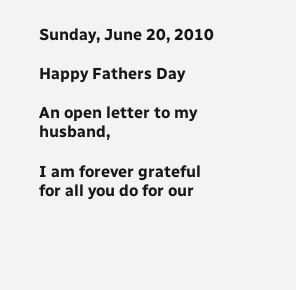Sunday, June 20, 2010

Happy Fathers Day

An open letter to my husband,

I am forever grateful for all you do for our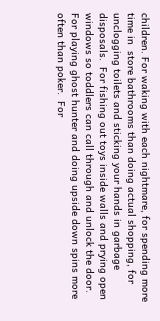children. For waking with each nightmare, for spending more time in  store bathrooms than doing actual shopping, for unclogging toilets and sticking your hands in garbage disposals.  For fishing out toys inside walls and prying open windows so toddlers can call through and unlock the door.  For playing ghost hunter and doing upside down spins more often than poker.  For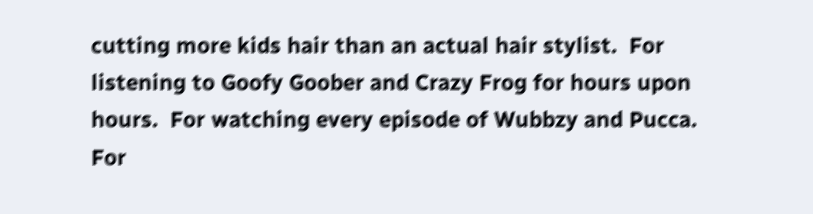cutting more kids hair than an actual hair stylist.  For listening to Goofy Goober and Crazy Frog for hours upon hours.  For watching every episode of Wubbzy and Pucca.  For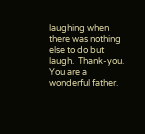laughing when there was nothing else to do but laugh.  Thank-you.  You are a wonderful father.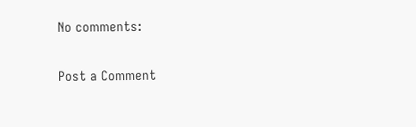No comments:

Post a Comment